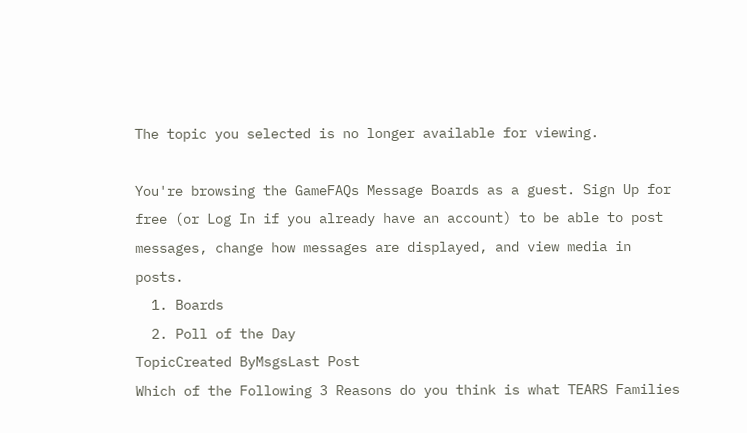The topic you selected is no longer available for viewing.

You're browsing the GameFAQs Message Boards as a guest. Sign Up for free (or Log In if you already have an account) to be able to post messages, change how messages are displayed, and view media in posts.
  1. Boards
  2. Poll of the Day
TopicCreated ByMsgsLast Post
Which of the Following 3 Reasons do you think is what TEARS Families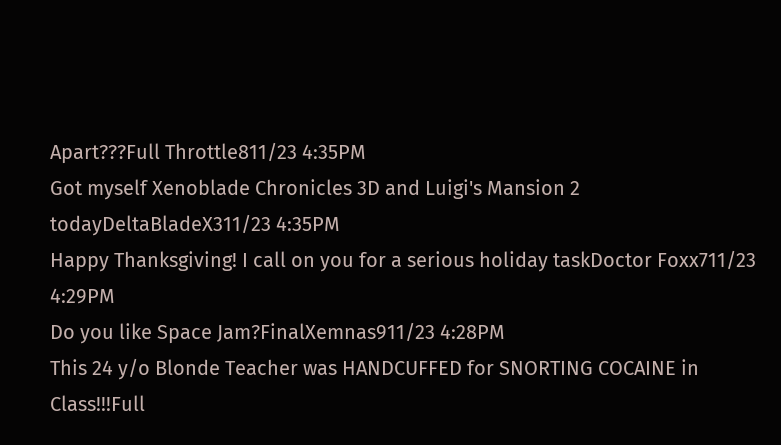Apart???Full Throttle811/23 4:35PM
Got myself Xenoblade Chronicles 3D and Luigi's Mansion 2 todayDeltaBladeX311/23 4:35PM
Happy Thanksgiving! I call on you for a serious holiday taskDoctor Foxx711/23 4:29PM
Do you like Space Jam?FinalXemnas911/23 4:28PM
This 24 y/o Blonde Teacher was HANDCUFFED for SNORTING COCAINE in Class!!!Full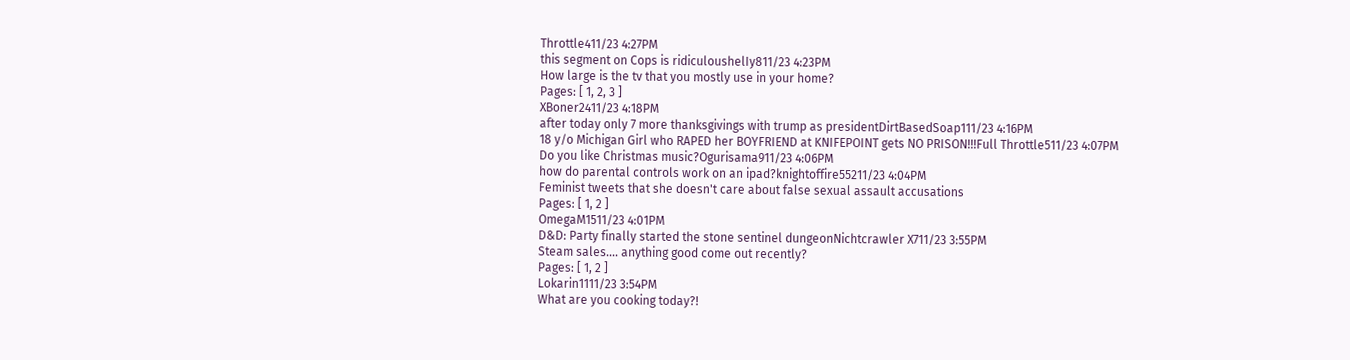Throttle411/23 4:27PM
this segment on Cops is ridiculoushelIy811/23 4:23PM
How large is the tv that you mostly use in your home?
Pages: [ 1, 2, 3 ]
XBoner2411/23 4:18PM
after today only 7 more thanksgivings with trump as presidentDirtBasedSoap111/23 4:16PM
18 y/o Michigan Girl who RAPED her BOYFRIEND at KNIFEPOINT gets NO PRISON!!!Full Throttle511/23 4:07PM
Do you like Christmas music?Ogurisama911/23 4:06PM
how do parental controls work on an ipad?knightoffire55211/23 4:04PM
Feminist tweets that she doesn't care about false sexual assault accusations
Pages: [ 1, 2 ]
OmegaM1511/23 4:01PM
D&D: Party finally started the stone sentinel dungeonNichtcrawler X711/23 3:55PM
Steam sales.... anything good come out recently?
Pages: [ 1, 2 ]
Lokarin1111/23 3:54PM
What are you cooking today?!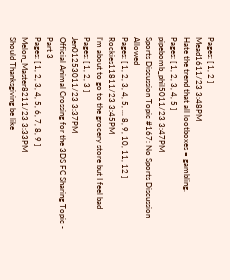Pages: [ 1, 2 ]
Mead1611/23 3:48PM
Hate the trend that all lootboxes = gambling.
Pages: [ 1, 2, 3, 4, 5 ]
pipebomb_phil5011/23 3:47PM
Sports Discussion Topic #167: No Sports Discussion Allowed
Pages: [ 1, 2, 3, 4, 5, ... 8, 9, 10, 11, 12 ]
Rockies11811/23 3:45PM
I'm about to go to the grocery store but I feel bad
Pages: [ 1, 2, 3 ]
Jen01253011/23 3:37PM
Official Animal Crossing for the 3DS FC Sharing Topic - Part 3
Pages: [ 1, 2, 3, 4, 5, 6, 7, 8, 9 ]
Melon_Master8211/23 3:33PM
Should Thanksgiving be like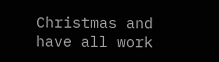Christmas and have all work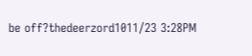be off?thedeerzord1011/23 3:28PM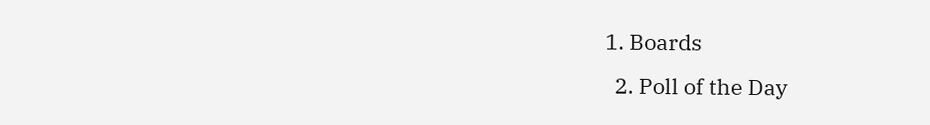1. Boards
  2. Poll of the Day